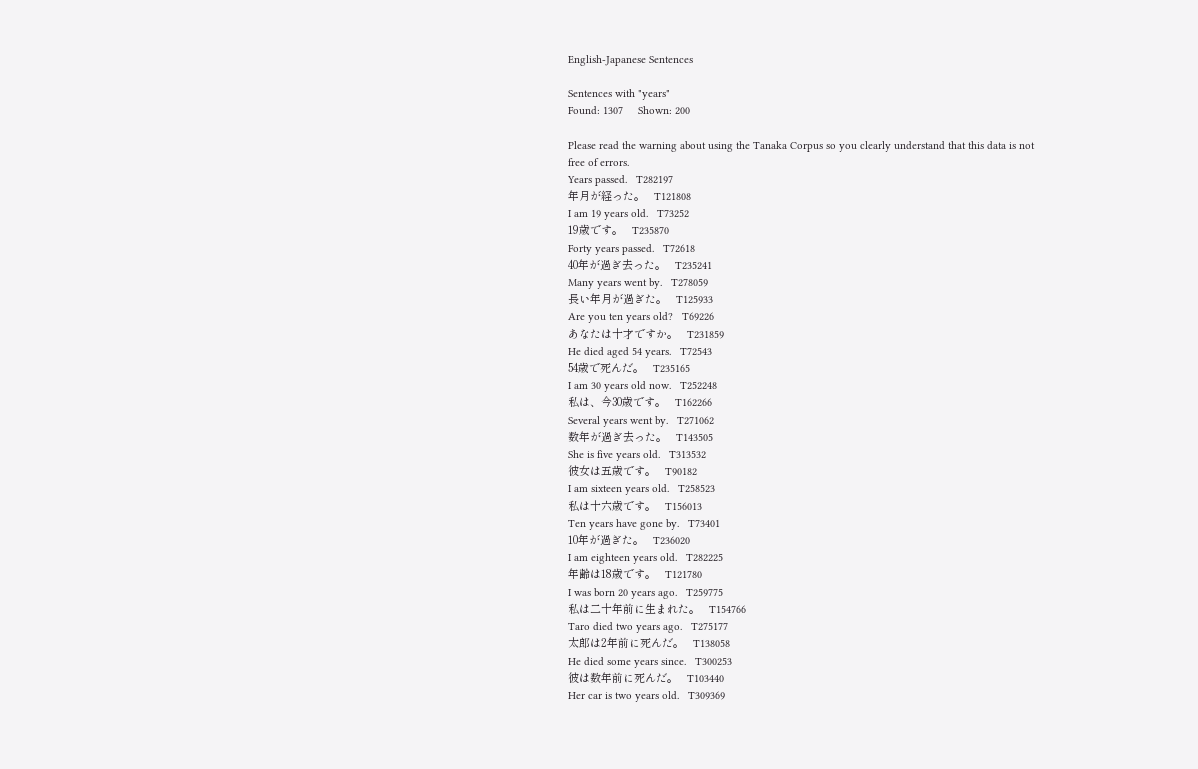English-Japanese Sentences

Sentences with "years"
Found: 1307     Shown: 200

Please read the warning about using the Tanaka Corpus so you clearly understand that this data is not free of errors.
Years passed.   T282197
年月が経った。   T121808
I am 19 years old.   T73252
19歳です。   T235870
Forty years passed.   T72618
40年が過ぎ去った。   T235241
Many years went by.   T278059
長い年月が過ぎた。   T125933
Are you ten years old?   T69226
あなたは十才ですか。   T231859
He died aged 54 years.   T72543
54歳で死んだ。   T235165
I am 30 years old now.   T252248
私は、今30歳です。   T162266
Several years went by.   T271062
数年が過ぎ去った。   T143505
She is five years old.   T313532
彼女は五歳です。   T90182
I am sixteen years old.   T258523
私は十六歳です。   T156013
Ten years have gone by.   T73401
10年が過ぎた。   T236020
I am eighteen years old.   T282225
年齢は18歳です。   T121780
I was born 20 years ago.   T259775
私は二十年前に生まれた。   T154766
Taro died two years ago.   T275177
太郎は2年前に死んだ。   T138058
He died some years since.   T300253
彼は数年前に死んだ。   T103440
Her car is two years old.   T309369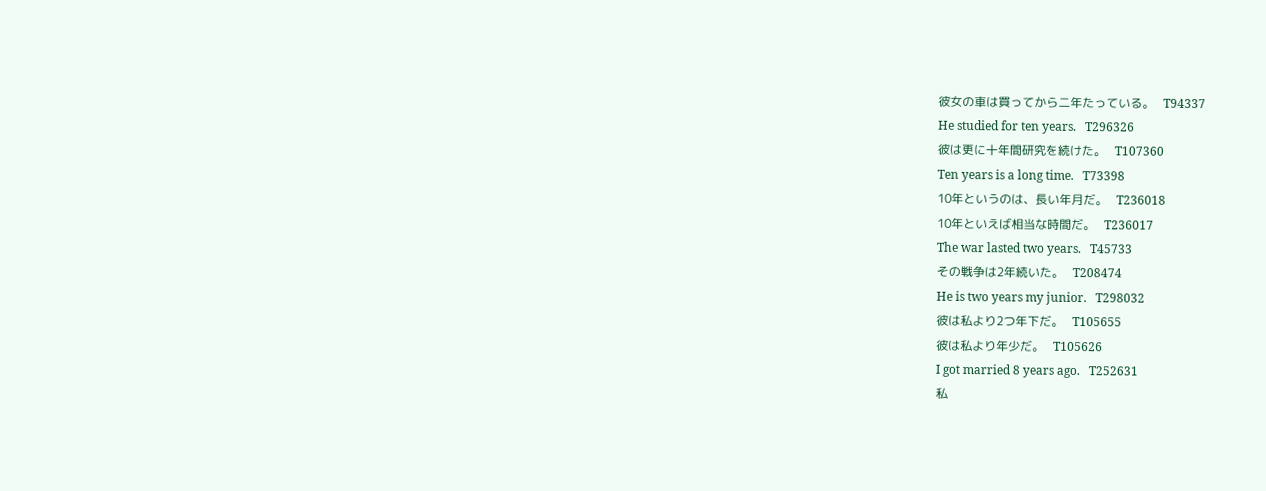彼女の車は買ってから二年たっている。   T94337
He studied for ten years.   T296326
彼は更に十年間研究を続けた。   T107360
Ten years is a long time.   T73398
10年というのは、長い年月だ。   T236018
10年といえば相当な時間だ。   T236017
The war lasted two years.   T45733
その戦争は2年続いた。   T208474
He is two years my junior.   T298032
彼は私より2つ年下だ。   T105655
彼は私より年少だ。   T105626
I got married 8 years ago.   T252631
私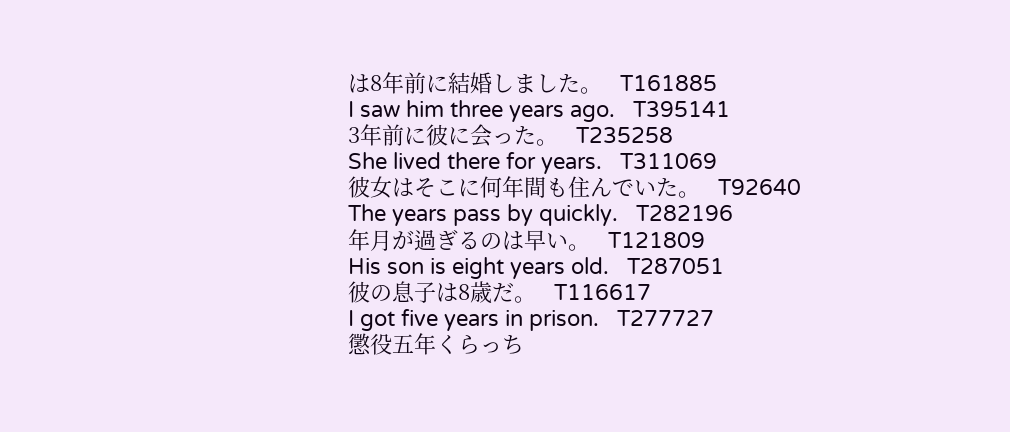は8年前に結婚しました。   T161885
I saw him three years ago.   T395141
3年前に彼に会った。   T235258
She lived there for years.   T311069
彼女はそこに何年間も住んでいた。   T92640
The years pass by quickly.   T282196
年月が過ぎるのは早い。   T121809
His son is eight years old.   T287051
彼の息子は8歳だ。   T116617
I got five years in prison.   T277727
懲役五年くらっち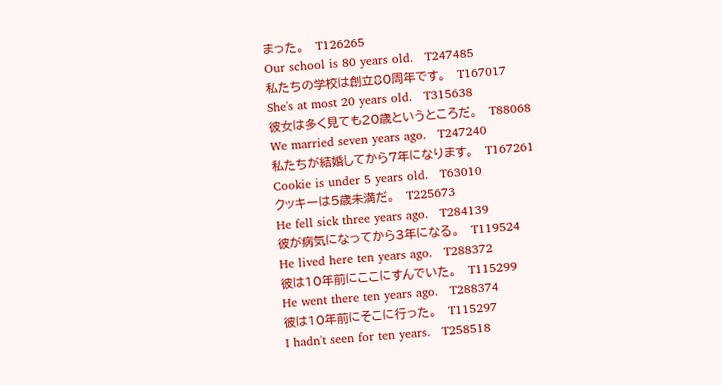まった。   T126265
Our school is 80 years old.   T247485
私たちの学校は創立80周年です。   T167017
She's at most 20 years old.   T315638
彼女は多く見ても20歳というところだ。   T88068
We married seven years ago.   T247240
私たちが結婚してから7年になります。   T167261
Cookie is under 5 years old.   T63010
クッキーは5歳未満だ。   T225673
He fell sick three years ago.   T284139
彼が病気になってから3年になる。   T119524
He lived here ten years ago.   T288372
彼は10年前にここにすんでいた。   T115299
He went there ten years ago.   T288374
彼は10年前にそこに行った。   T115297
I hadn't seen for ten years.   T258518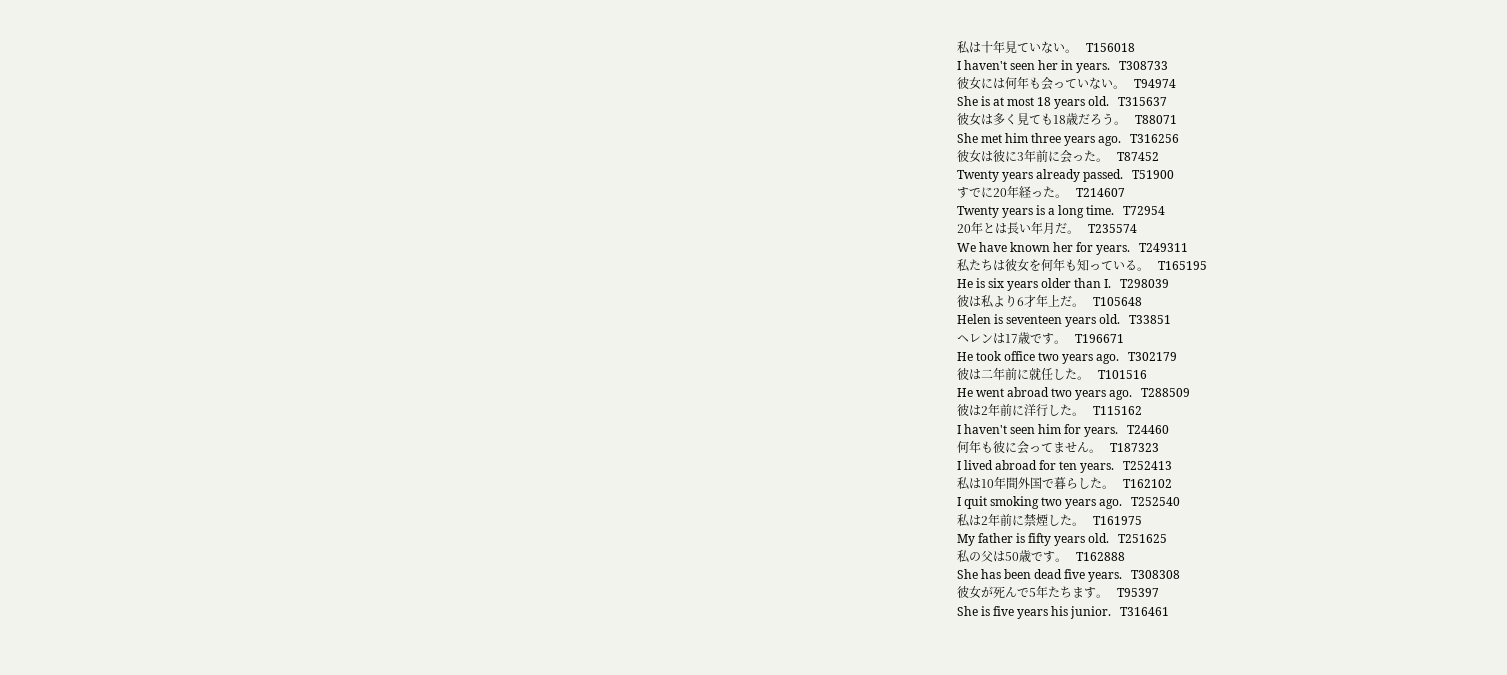私は十年見ていない。   T156018
I haven't seen her in years.   T308733
彼女には何年も会っていない。   T94974
She is at most 18 years old.   T315637
彼女は多く見ても18歳だろう。   T88071
She met him three years ago.   T316256
彼女は彼に3年前に会った。   T87452
Twenty years already passed.   T51900
すでに20年経った。   T214607
Twenty years is a long time.   T72954
20年とは長い年月だ。   T235574
We have known her for years.   T249311
私たちは彼女を何年も知っている。   T165195
He is six years older than I.   T298039
彼は私より6才年上だ。   T105648
Helen is seventeen years old.   T33851
ヘレンは17歳です。   T196671
He took office two years ago.   T302179
彼は二年前に就任した。   T101516
He went abroad two years ago.   T288509
彼は2年前に洋行した。   T115162
I haven't seen him for years.   T24460
何年も彼に会ってません。   T187323
I lived abroad for ten years.   T252413
私は10年間外国で暮らした。   T162102
I quit smoking two years ago.   T252540
私は2年前に禁煙した。   T161975
My father is fifty years old.   T251625
私の父は50歳です。   T162888
She has been dead five years.   T308308
彼女が死んで5年たちます。   T95397
She is five years his junior.   T316461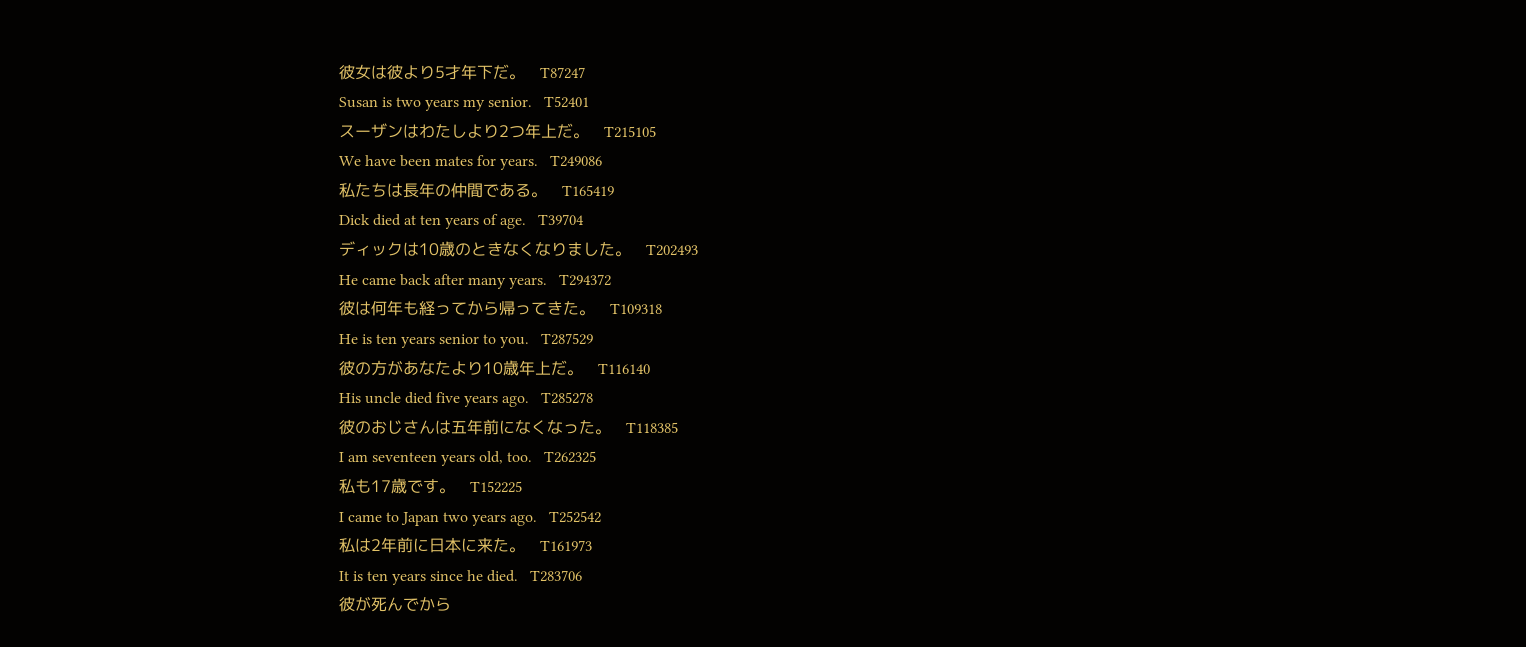彼女は彼より5才年下だ。   T87247
Susan is two years my senior.   T52401
スーザンはわたしより2つ年上だ。   T215105
We have been mates for years.   T249086
私たちは長年の仲間である。   T165419
Dick died at ten years of age.   T39704
ディックは10歳のときなくなりました。   T202493
He came back after many years.   T294372
彼は何年も経ってから帰ってきた。   T109318
He is ten years senior to you.   T287529
彼の方があなたより10歳年上だ。   T116140
His uncle died five years ago.   T285278
彼のおじさんは五年前になくなった。   T118385
I am seventeen years old, too.   T262325
私も17歳です。   T152225
I came to Japan two years ago.   T252542
私は2年前に日本に来た。   T161973
It is ten years since he died.   T283706
彼が死んでから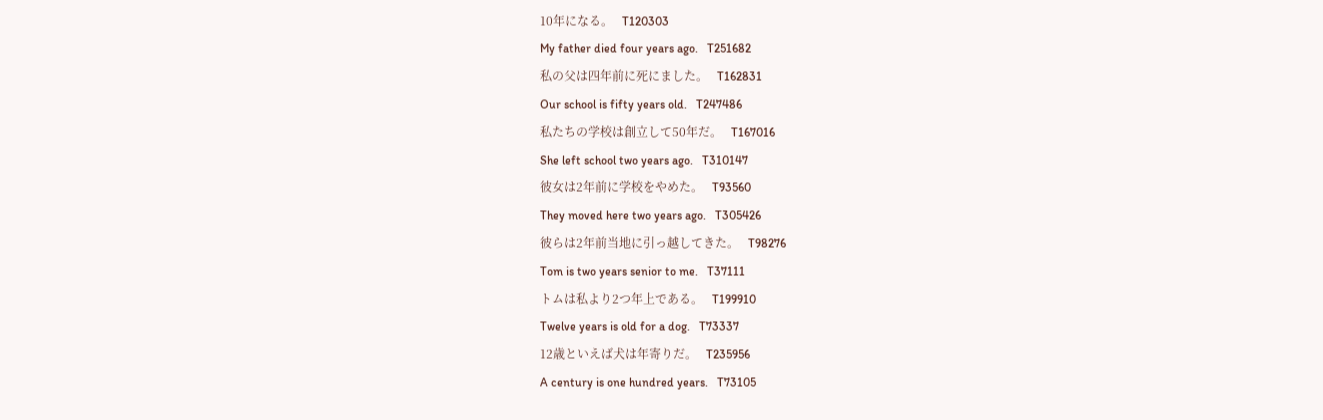10年になる。   T120303
My father died four years ago.   T251682
私の父は四年前に死にました。   T162831
Our school is fifty years old.   T247486
私たちの学校は創立して50年だ。   T167016
She left school two years ago.   T310147
彼女は2年前に学校をやめた。   T93560
They moved here two years ago.   T305426
彼らは2年前当地に引っ越してきた。   T98276
Tom is two years senior to me.   T37111
トムは私より2つ年上である。   T199910
Twelve years is old for a dog.   T73337
12歳といえば犬は年寄りだ。   T235956
A century is one hundred years.   T73105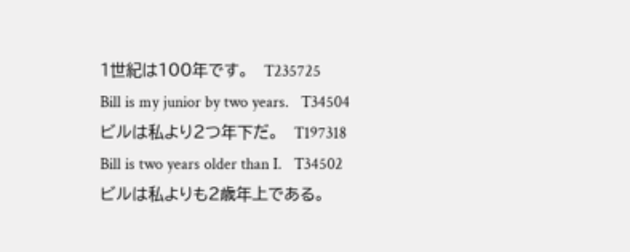1世紀は100年です。   T235725
Bill is my junior by two years.   T34504
ビルは私より2つ年下だ。   T197318
Bill is two years older than I.   T34502
ビルは私よりも2歳年上である。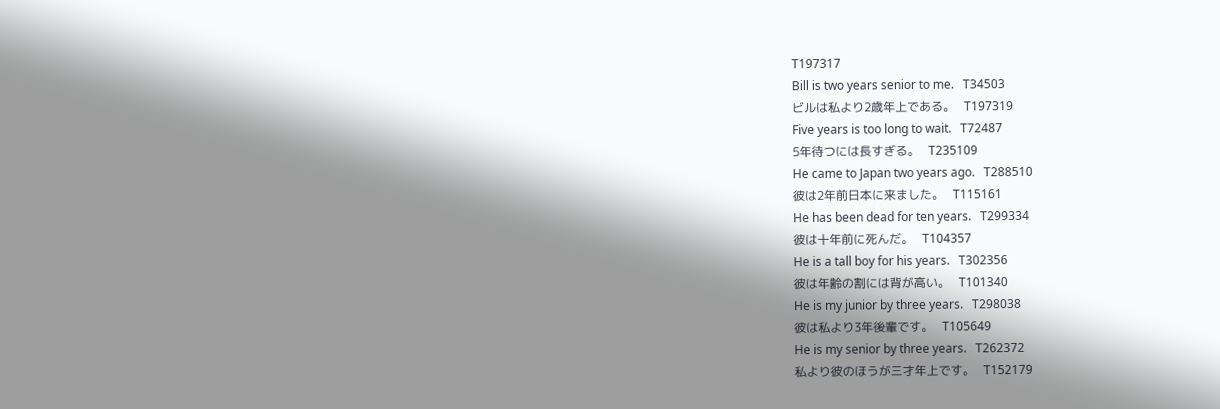T197317
Bill is two years senior to me.   T34503
ビルは私より2歳年上である。   T197319
Five years is too long to wait.   T72487
5年待つには長すぎる。   T235109
He came to Japan two years ago.   T288510
彼は2年前日本に来ました。   T115161
He has been dead for ten years.   T299334
彼は十年前に死んだ。   T104357
He is a tall boy for his years.   T302356
彼は年齢の割には背が高い。   T101340
He is my junior by three years.   T298038
彼は私より3年後輩です。   T105649
He is my senior by three years.   T262372
私より彼のほうが三才年上です。   T152179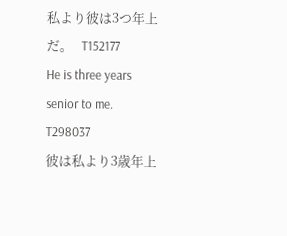私より彼は3つ年上だ。   T152177
He is three years senior to me.   T298037
彼は私より3歳年上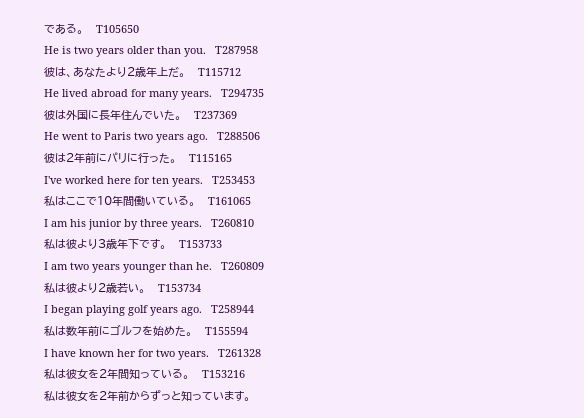である。   T105650
He is two years older than you.   T287958
彼は、あなたより2歳年上だ。   T115712
He lived abroad for many years.   T294735
彼は外国に長年住んでいた。   T237369
He went to Paris two years ago.   T288506
彼は2年前にパリに行った。   T115165
I've worked here for ten years.   T253453
私はここで10年間働いている。   T161065
I am his junior by three years.   T260810
私は彼より3歳年下です。   T153733
I am two years younger than he.   T260809
私は彼より2歳若い。   T153734
I began playing golf years ago.   T258944
私は数年前にゴルフを始めた。   T155594
I have known her for two years.   T261328
私は彼女を2年間知っている。   T153216
私は彼女を2年前からずっと知っています。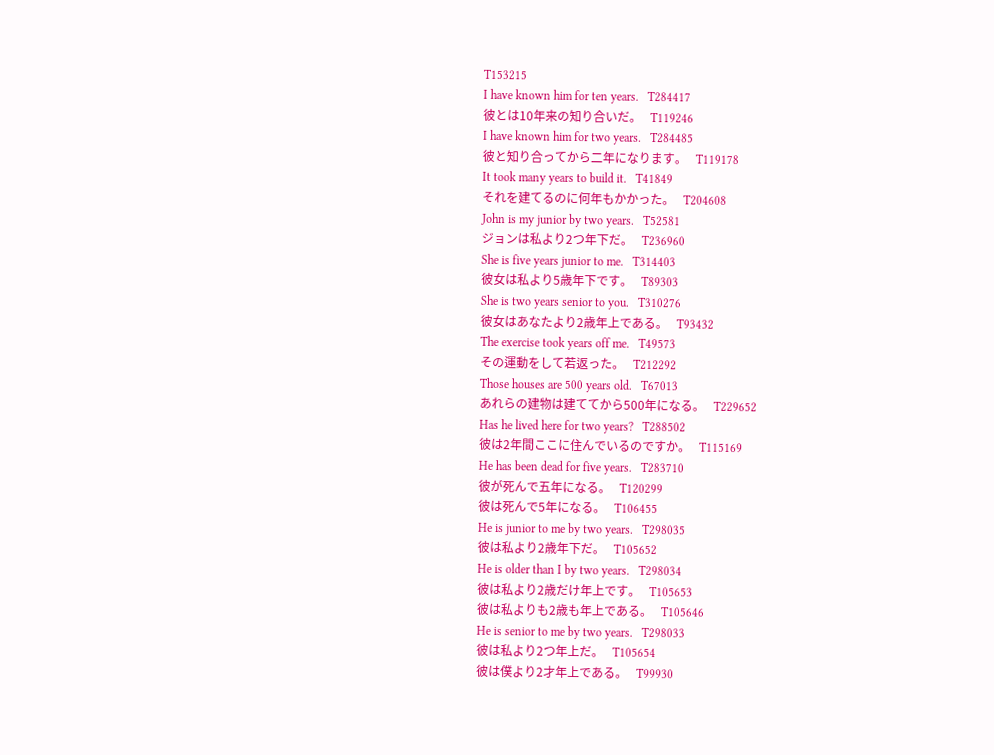T153215
I have known him for ten years.   T284417
彼とは10年来の知り合いだ。   T119246
I have known him for two years.   T284485
彼と知り合ってから二年になります。   T119178
It took many years to build it.   T41849
それを建てるのに何年もかかった。   T204608
John is my junior by two years.   T52581
ジョンは私より2つ年下だ。   T236960
She is five years junior to me.   T314403
彼女は私より5歳年下です。   T89303
She is two years senior to you.   T310276
彼女はあなたより2歳年上である。   T93432
The exercise took years off me.   T49573
その運動をして若返った。   T212292
Those houses are 500 years old.   T67013
あれらの建物は建ててから500年になる。   T229652
Has he lived here for two years?   T288502
彼は2年間ここに住んでいるのですか。   T115169
He has been dead for five years.   T283710
彼が死んで五年になる。   T120299
彼は死んで5年になる。   T106455
He is junior to me by two years.   T298035
彼は私より2歳年下だ。   T105652
He is older than I by two years.   T298034
彼は私より2歳だけ年上です。   T105653
彼は私よりも2歳も年上である。   T105646
He is senior to me by two years.   T298033
彼は私より2つ年上だ。   T105654
彼は僕より2才年上である。   T99930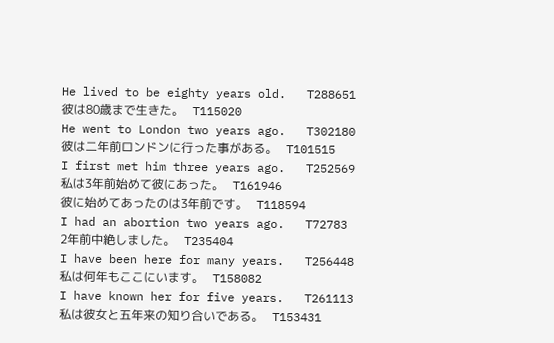He lived to be eighty years old.   T288651
彼は80歳まで生きた。   T115020
He went to London two years ago.   T302180
彼は二年前ロンドンに行った事がある。   T101515
I first met him three years ago.   T252569
私は3年前始めて彼にあった。   T161946
彼に始めてあったのは3年前です。   T118594
I had an abortion two years ago.   T72783
2年前中絶しました。   T235404
I have been here for many years.   T256448
私は何年もここにいます。   T158082
I have known her for five years.   T261113
私は彼女と五年来の知り合いである。   T153431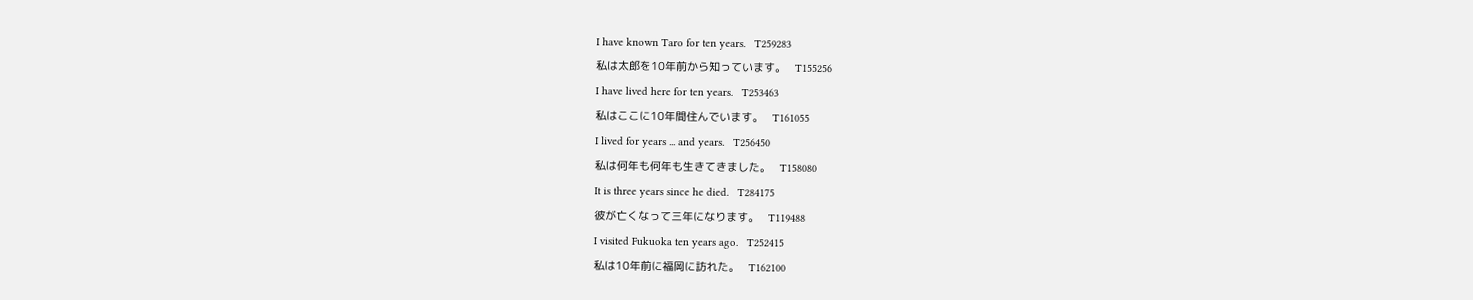I have known Taro for ten years.   T259283
私は太郎を10年前から知っています。   T155256
I have lived here for ten years.   T253463
私はここに10年間住んでいます。   T161055
I lived for years ... and years.   T256450
私は何年も何年も生きてきました。   T158080
It is three years since he died.   T284175
彼が亡くなって三年になります。   T119488
I visited Fukuoka ten years ago.   T252415
私は10年前に福岡に訪れた。   T162100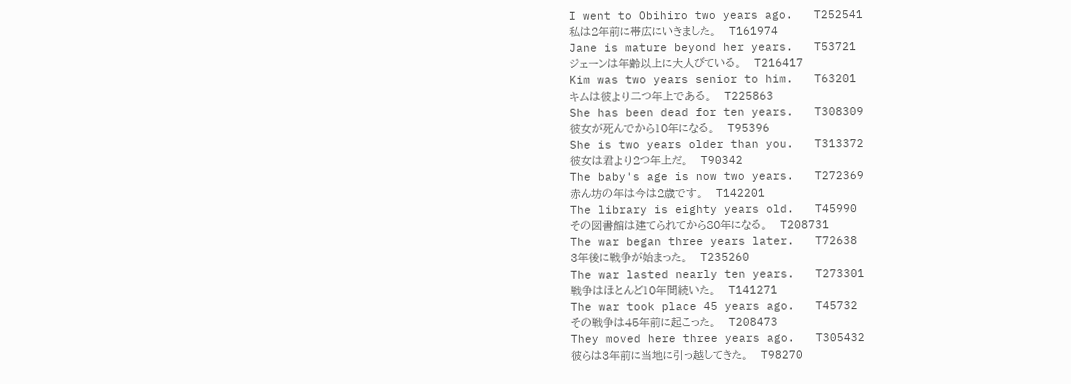I went to Obihiro two years ago.   T252541
私は2年前に帯広にいきました。   T161974
Jane is mature beyond her years.   T53721
ジェーンは年齢以上に大人びている。   T216417
Kim was two years senior to him.   T63201
キムは彼より二つ年上である。   T225863
She has been dead for ten years.   T308309
彼女が死んでから10年になる。   T95396
She is two years older than you.   T313372
彼女は君より2つ年上だ。   T90342
The baby's age is now two years.   T272369
赤ん坊の年は今は2歳です。   T142201
The library is eighty years old.   T45990
その図書館は建てられてから80年になる。   T208731
The war began three years later.   T72638
3年後に戦争が始まった。   T235260
The war lasted nearly ten years.   T273301
戦争はほとんど10年間続いた。   T141271
The war took place 45 years ago.   T45732
その戦争は45年前に起こった。   T208473
They moved here three years ago.   T305432
彼らは3年前に当地に引っ越してきた。   T98270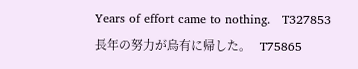Years of effort came to nothing.   T327853
長年の努力が烏有に帰した。   T75865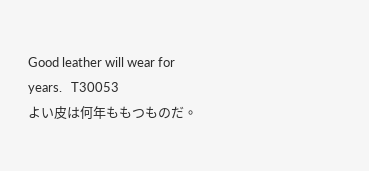Good leather will wear for years.   T30053
よい皮は何年ももつものだ。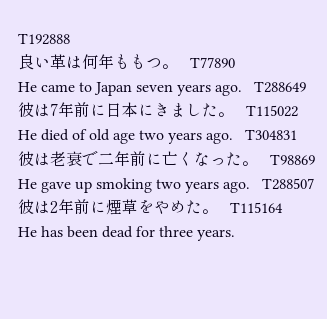T192888
良い革は何年ももつ。   T77890
He came to Japan seven years ago.   T288649
彼は7年前に日本にきました。   T115022
He died of old age two years ago.   T304831
彼は老衰で二年前に亡くなった。   T98869
He gave up smoking two years ago.   T288507
彼は2年前に煙草をやめた。   T115164
He has been dead for three years.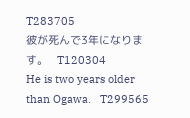T283705
彼が死んで3年になります。   T120304
He is two years older than Ogawa.   T299565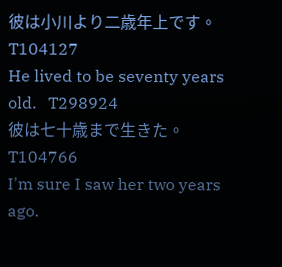彼は小川より二歳年上です。   T104127
He lived to be seventy years old.   T298924
彼は七十歳まで生きた。   T104766
I'm sure I saw her two years ago.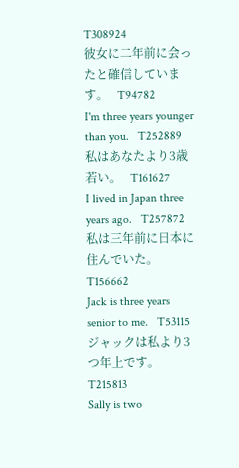T308924
彼女に二年前に会ったと確信しています。   T94782
I'm three years younger than you.   T252889
私はあなたより3歳若い。   T161627
I lived in Japan three years ago.   T257872
私は三年前に日本に住んでいた。   T156662
Jack is three years senior to me.   T53115
ジャックは私より3つ年上です。   T215813
Sally is two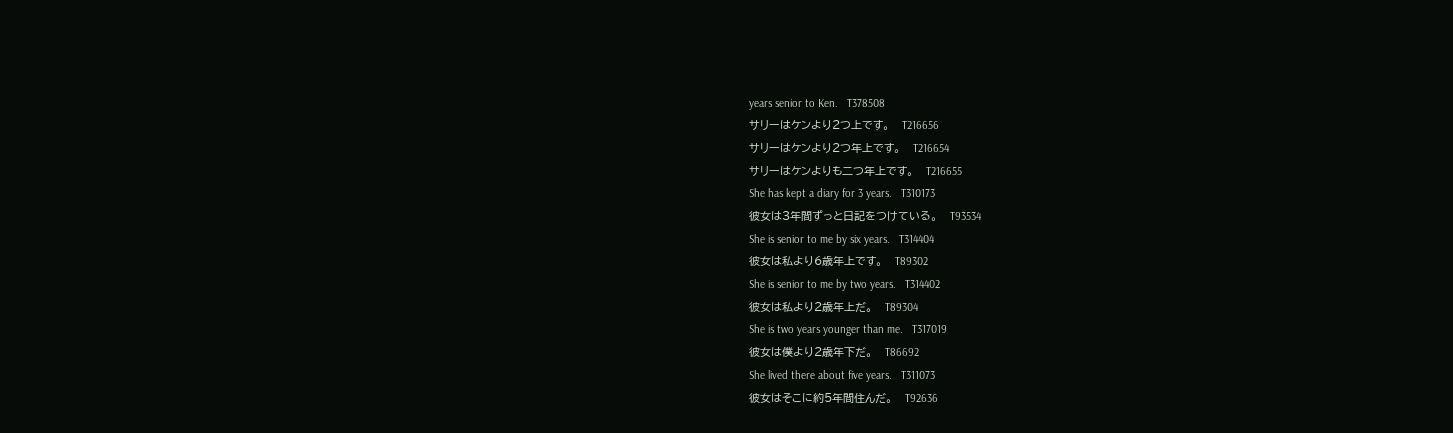years senior to Ken.   T378508
サリーはケンより2つ上です。   T216656
サリーはケンより2つ年上です。   T216654
サリーはケンよりも二つ年上です。   T216655
She has kept a diary for 3 years.   T310173
彼女は3年間ずっと日記をつけている。   T93534
She is senior to me by six years.   T314404
彼女は私より6歳年上です。   T89302
She is senior to me by two years.   T314402
彼女は私より2歳年上だ。   T89304
She is two years younger than me.   T317019
彼女は僕より2歳年下だ。   T86692
She lived there about five years.   T311073
彼女はそこに約5年間住んだ。   T92636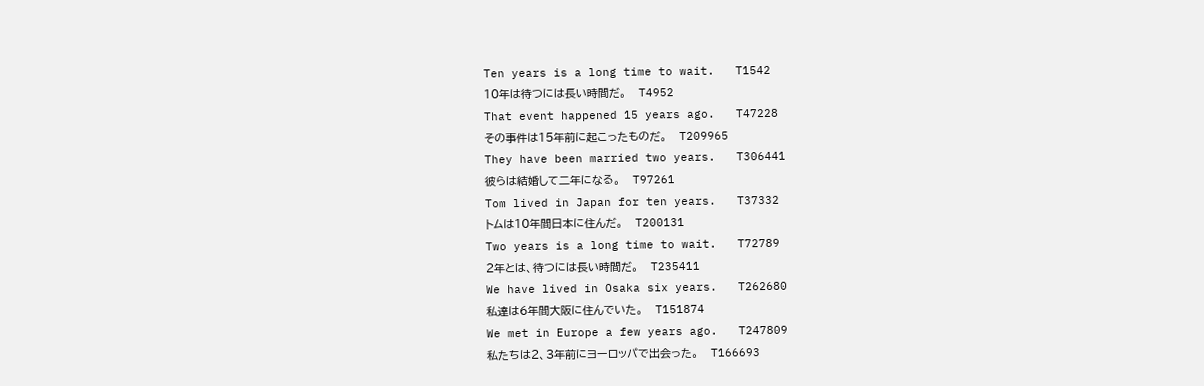Ten years is a long time to wait.   T1542
10年は待つには長い時間だ。   T4952
That event happened 15 years ago.   T47228
その事件は15年前に起こったものだ。   T209965
They have been married two years.   T306441
彼らは結婚して二年になる。   T97261
Tom lived in Japan for ten years.   T37332
トムは10年間日本に住んだ。   T200131
Two years is a long time to wait.   T72789
2年とは、待つには長い時間だ。   T235411
We have lived in Osaka six years.   T262680
私達は6年間大阪に住んでいた。   T151874
We met in Europe a few years ago.   T247809
私たちは2、3年前にヨーロッパで出会った。   T166693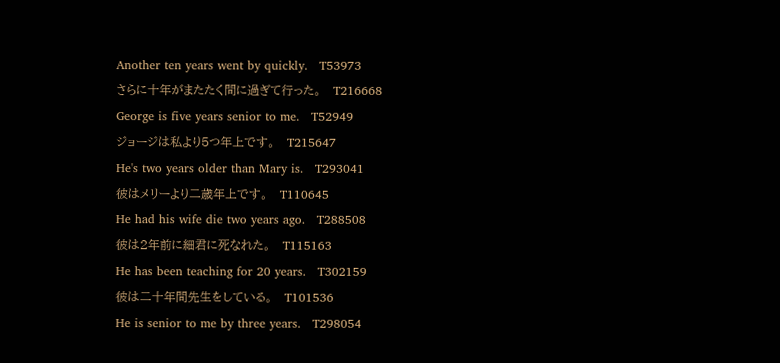Another ten years went by quickly.   T53973
さらに十年がまたたく間に過ぎて行った。   T216668
George is five years senior to me.   T52949
ジョージは私より5つ年上です。   T215647
He's two years older than Mary is.   T293041
彼はメリーより二歳年上です。   T110645
He had his wife die two years ago.   T288508
彼は2年前に細君に死なれた。   T115163
He has been teaching for 20 years.   T302159
彼は二十年間先生をしている。   T101536
He is senior to me by three years.   T298054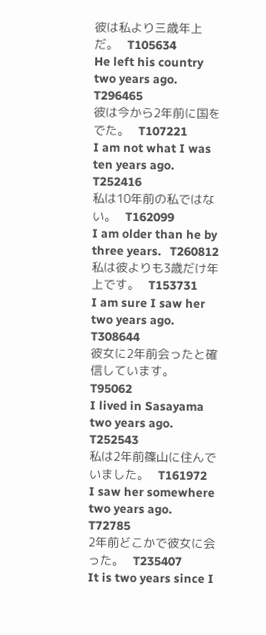彼は私より三歳年上だ。   T105634
He left his country two years ago.   T296465
彼は今から2年前に国をでた。   T107221
I am not what I was ten years ago.   T252416
私は10年前の私ではない。   T162099
I am older than he by three years.   T260812
私は彼よりも3歳だけ年上です。   T153731
I am sure I saw her two years ago.   T308644
彼女に2年前会ったと確信しています。   T95062
I lived in Sasayama two years ago.   T252543
私は2年前篠山に住んでいました。   T161972
I saw her somewhere two years ago.   T72785
2年前どこかで彼女に会った。   T235407
It is two years since I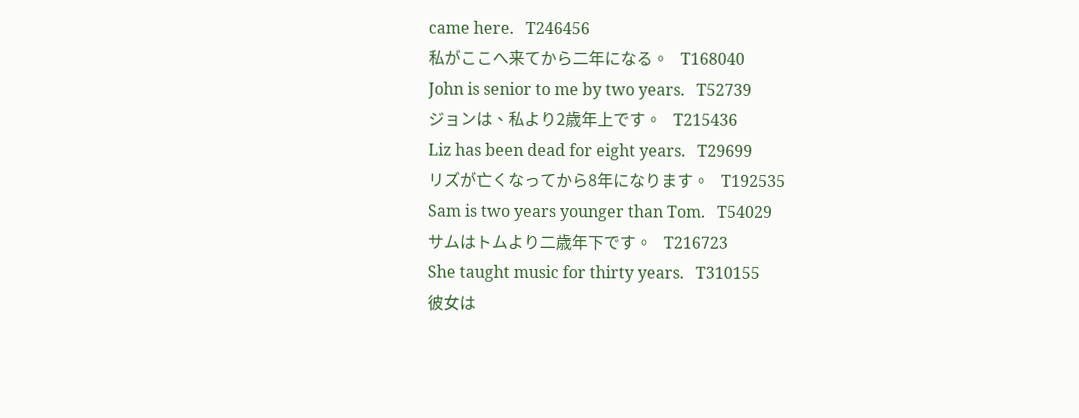came here.   T246456
私がここへ来てから二年になる。   T168040
John is senior to me by two years.   T52739
ジョンは、私より2歳年上です。   T215436
Liz has been dead for eight years.   T29699
リズが亡くなってから8年になります。   T192535
Sam is two years younger than Tom.   T54029
サムはトムより二歳年下です。   T216723
She taught music for thirty years.   T310155
彼女は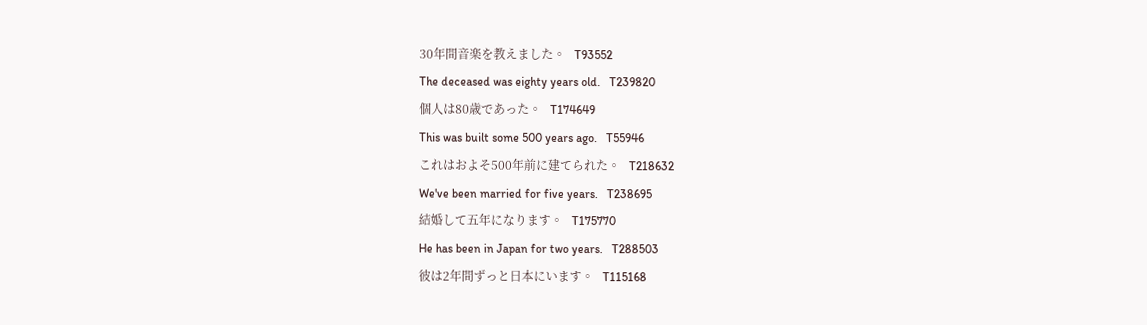30年間音楽を教えました。   T93552
The deceased was eighty years old.   T239820
個人は80歳であった。   T174649
This was built some 500 years ago.   T55946
これはおよそ500年前に建てられた。   T218632
We've been married for five years.   T238695
結婚して五年になります。   T175770
He has been in Japan for two years.   T288503
彼は2年間ずっと日本にいます。   T115168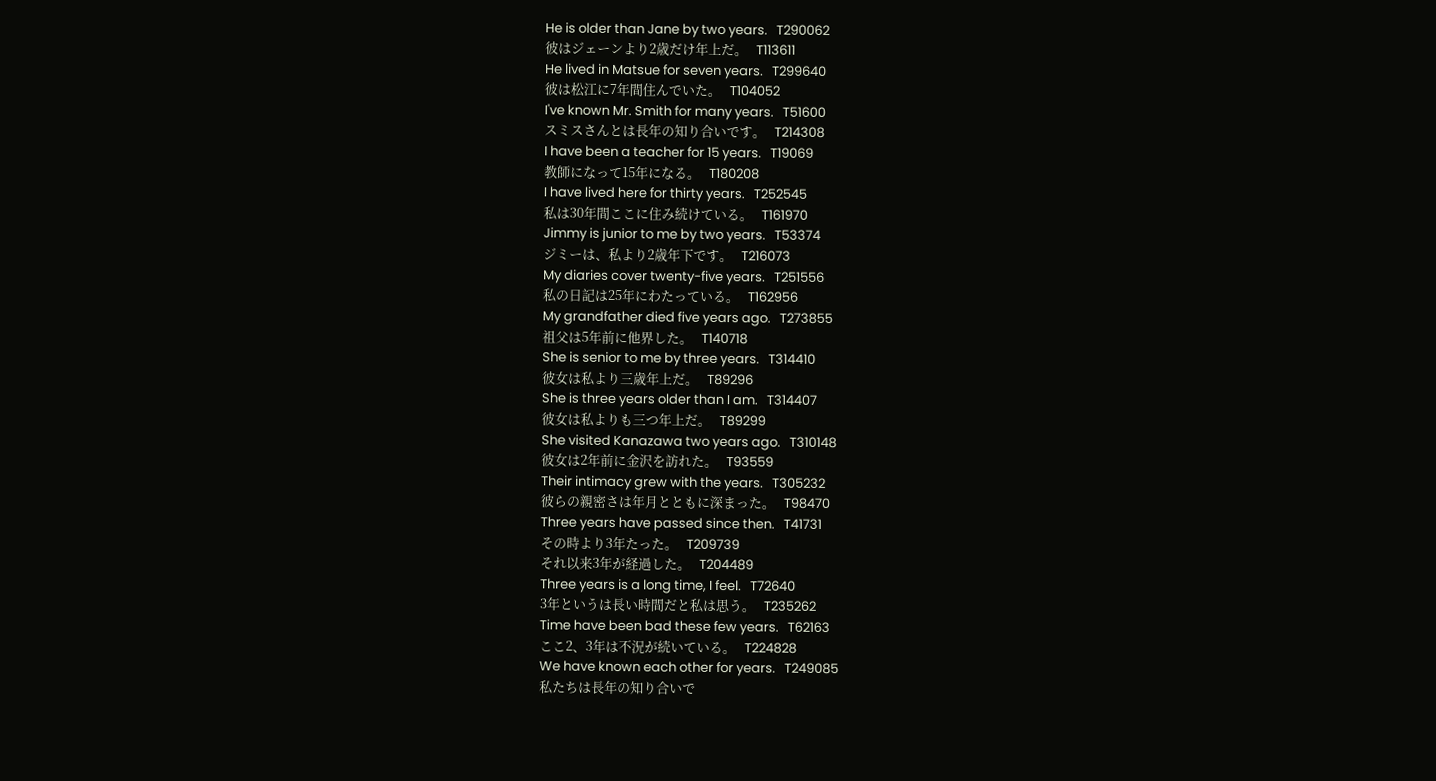He is older than Jane by two years.   T290062
彼はジェーンより2歳だけ年上だ。   T113611
He lived in Matsue for seven years.   T299640
彼は松江に7年間住んでいた。   T104052
I've known Mr. Smith for many years.   T51600
スミスさんとは長年の知り合いです。   T214308
I have been a teacher for 15 years.   T19069
教師になって15年になる。   T180208
I have lived here for thirty years.   T252545
私は30年間ここに住み続けている。   T161970
Jimmy is junior to me by two years.   T53374
ジミーは、私より2歳年下です。   T216073
My diaries cover twenty-five years.   T251556
私の日記は25年にわたっている。   T162956
My grandfather died five years ago.   T273855
祖父は5年前に他界した。   T140718
She is senior to me by three years.   T314410
彼女は私より三歳年上だ。   T89296
She is three years older than I am.   T314407
彼女は私よりも三つ年上だ。   T89299
She visited Kanazawa two years ago.   T310148
彼女は2年前に金沢を訪れた。   T93559
Their intimacy grew with the years.   T305232
彼らの親密さは年月とともに深まった。   T98470
Three years have passed since then.   T41731
その時より3年たった。   T209739
それ以来3年が経過した。   T204489
Three years is a long time, I feel.   T72640
3年というは長い時間だと私は思う。   T235262
Time have been bad these few years.   T62163
ここ2、3年は不況が続いている。   T224828
We have known each other for years.   T249085
私たちは長年の知り合いで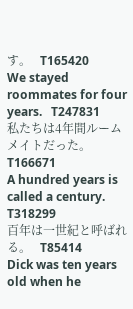す。   T165420
We stayed roommates for four years.   T247831
私たちは4年間ルームメイトだった。   T166671
A hundred years is called a century.   T318299
百年は一世紀と呼ばれる。   T85414
Dick was ten years old when he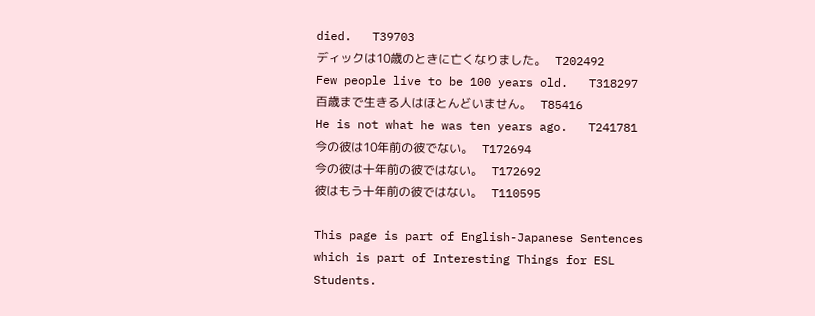died.   T39703
ディックは10歳のときに亡くなりました。   T202492
Few people live to be 100 years old.   T318297
百歳まで生きる人はほとんどいません。   T85416
He is not what he was ten years ago.   T241781
今の彼は10年前の彼でない。   T172694
今の彼は十年前の彼ではない。   T172692
彼はもう十年前の彼ではない。   T110595

This page is part of English-Japanese Sentences which is part of Interesting Things for ESL Students.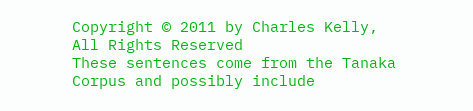Copyright © 2011 by Charles Kelly, All Rights Reserved
These sentences come from the Tanaka Corpus and possibly include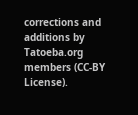corrections and additions by Tatoeba.org members (CC-BY License).